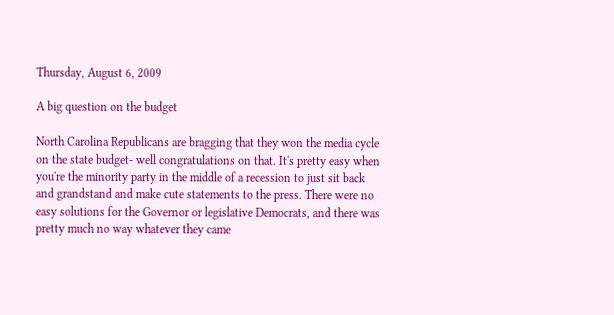Thursday, August 6, 2009

A big question on the budget

North Carolina Republicans are bragging that they won the media cycle on the state budget- well congratulations on that. It's pretty easy when you're the minority party in the middle of a recession to just sit back and grandstand and make cute statements to the press. There were no easy solutions for the Governor or legislative Democrats, and there was pretty much no way whatever they came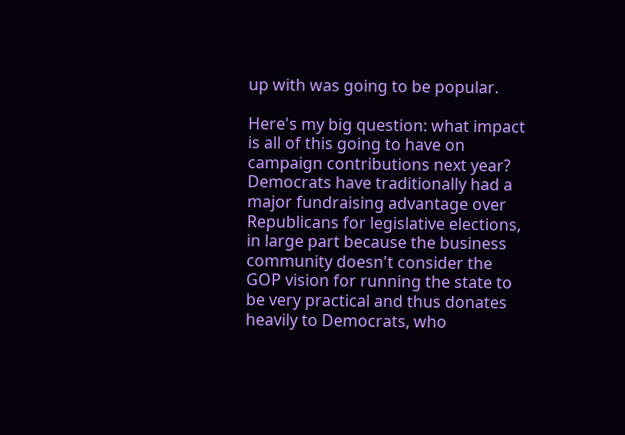up with was going to be popular.

Here's my big question: what impact is all of this going to have on campaign contributions next year? Democrats have traditionally had a major fundraising advantage over Republicans for legislative elections, in large part because the business community doesn't consider the GOP vision for running the state to be very practical and thus donates heavily to Democrats, who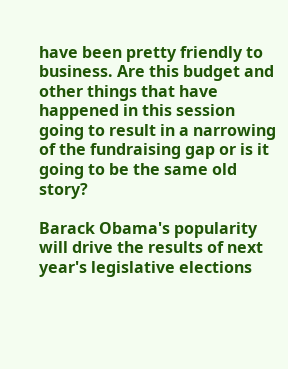have been pretty friendly to business. Are this budget and other things that have happened in this session going to result in a narrowing of the fundraising gap or is it going to be the same old story?

Barack Obama's popularity will drive the results of next year's legislative elections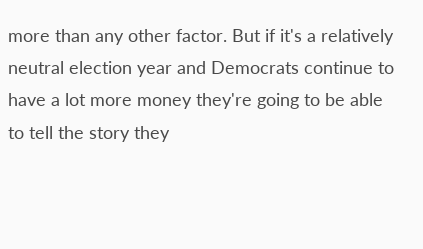more than any other factor. But if it's a relatively neutral election year and Democrats continue to have a lot more money they're going to be able to tell the story they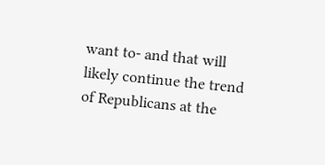want to- and that will likely continue the trend of Republicans at the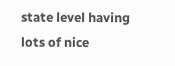state level having lots of nice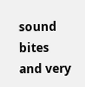sound bites and very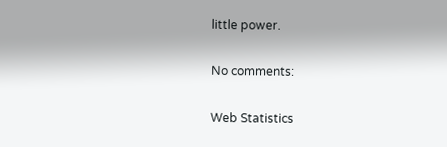little power.

No comments:

Web Statistics